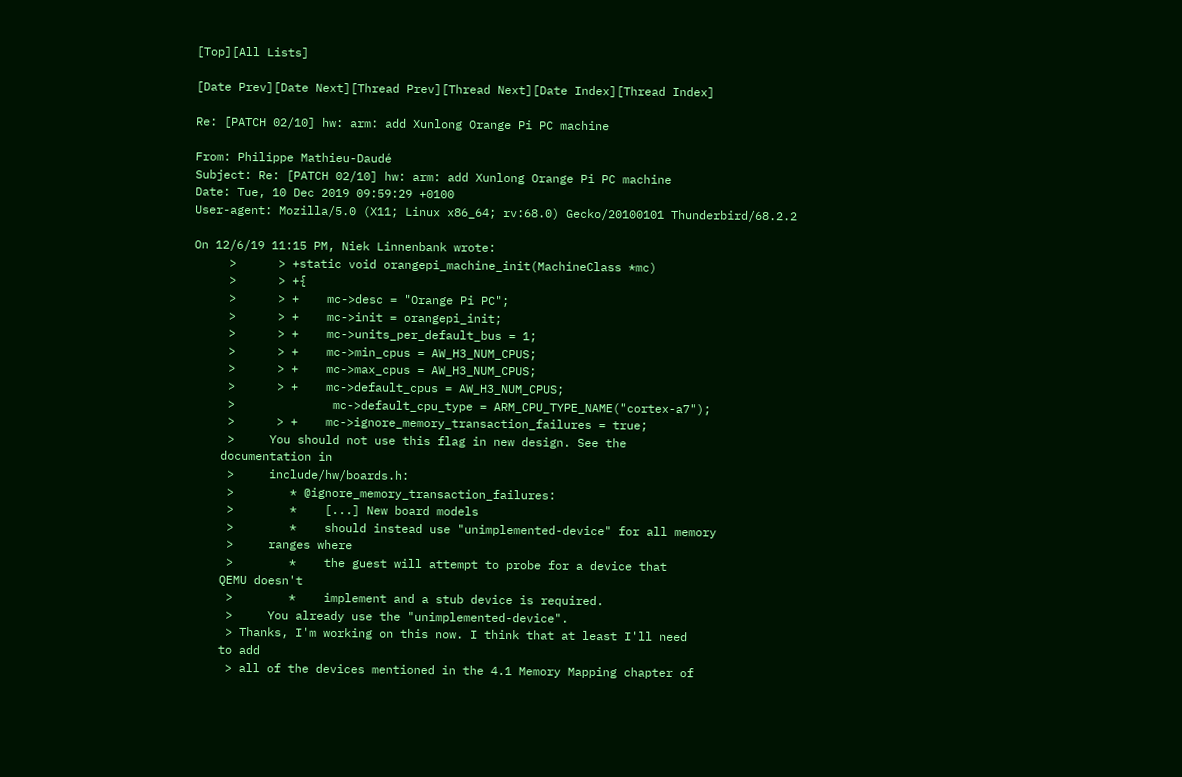[Top][All Lists]

[Date Prev][Date Next][Thread Prev][Thread Next][Date Index][Thread Index]

Re: [PATCH 02/10] hw: arm: add Xunlong Orange Pi PC machine

From: Philippe Mathieu-Daudé
Subject: Re: [PATCH 02/10] hw: arm: add Xunlong Orange Pi PC machine
Date: Tue, 10 Dec 2019 09:59:29 +0100
User-agent: Mozilla/5.0 (X11; Linux x86_64; rv:68.0) Gecko/20100101 Thunderbird/68.2.2

On 12/6/19 11:15 PM, Niek Linnenbank wrote:
     >      > +static void orangepi_machine_init(MachineClass *mc)
     >      > +{
     >      > +    mc->desc = "Orange Pi PC";
     >      > +    mc->init = orangepi_init;
     >      > +    mc->units_per_default_bus = 1;
     >      > +    mc->min_cpus = AW_H3_NUM_CPUS;
     >      > +    mc->max_cpus = AW_H3_NUM_CPUS;
     >      > +    mc->default_cpus = AW_H3_NUM_CPUS;
     >              mc->default_cpu_type = ARM_CPU_TYPE_NAME("cortex-a7");
     >      > +    mc->ignore_memory_transaction_failures = true;
     >     You should not use this flag in new design. See the
    documentation in
     >     include/hw/boards.h:
     >        * @ignore_memory_transaction_failures:
     >        *    [...] New board models
     >        *    should instead use "unimplemented-device" for all memory
     >     ranges where
     >        *    the guest will attempt to probe for a device that
    QEMU doesn't
     >        *    implement and a stub device is required.
     >     You already use the "unimplemented-device".
     > Thanks, I'm working on this now. I think that at least I'll need
    to add
     > all of the devices mentioned in the 4.1 Memory Mapping chapter of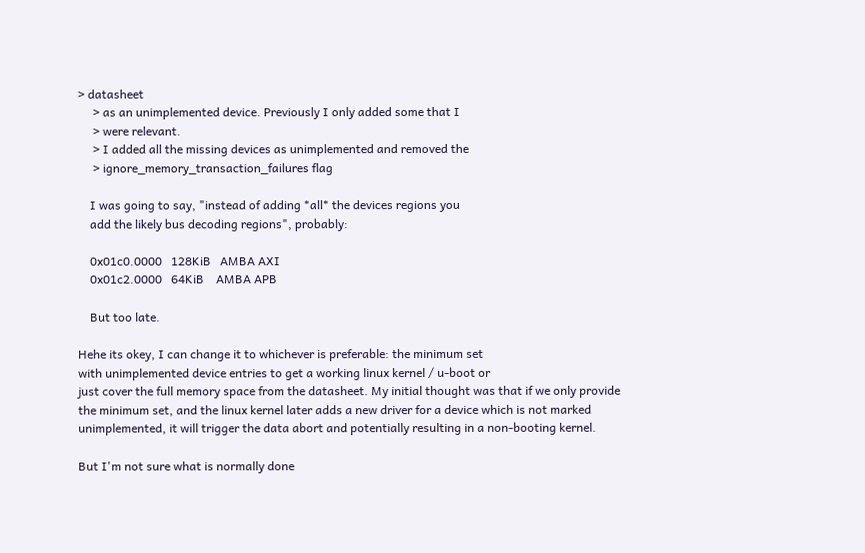> datasheet
     > as an unimplemented device. Previously I only added some that I
     > were relevant.
     > I added all the missing devices as unimplemented and removed the
     > ignore_memory_transaction_failures flag

    I was going to say, "instead of adding *all* the devices regions you
    add the likely bus decoding regions", probably:

    0x01c0.0000   128KiB   AMBA AXI
    0x01c2.0000   64KiB    AMBA APB

    But too late.

Hehe its okey, I can change it to whichever is preferable: the minimum set
with unimplemented device entries to get a working linux kernel / u-boot or
just cover the full memory space from the datasheet. My initial thought was that if we only provide the minimum set, and the linux kernel later adds a new driver for a device which is not marked unimplemented, it will trigger the data abort and potentially resulting in a non-booting kernel.

But I'm not sure what is normally done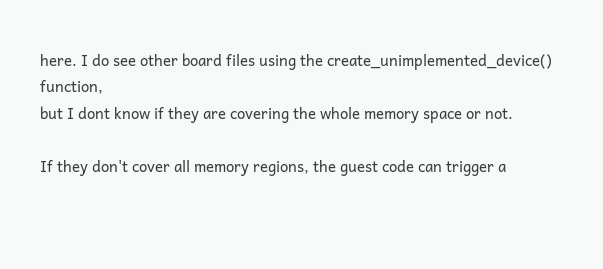here. I do see other board files using the create_unimplemented_device() function,
but I dont know if they are covering the whole memory space or not.

If they don't cover all memory regions, the guest code can trigger a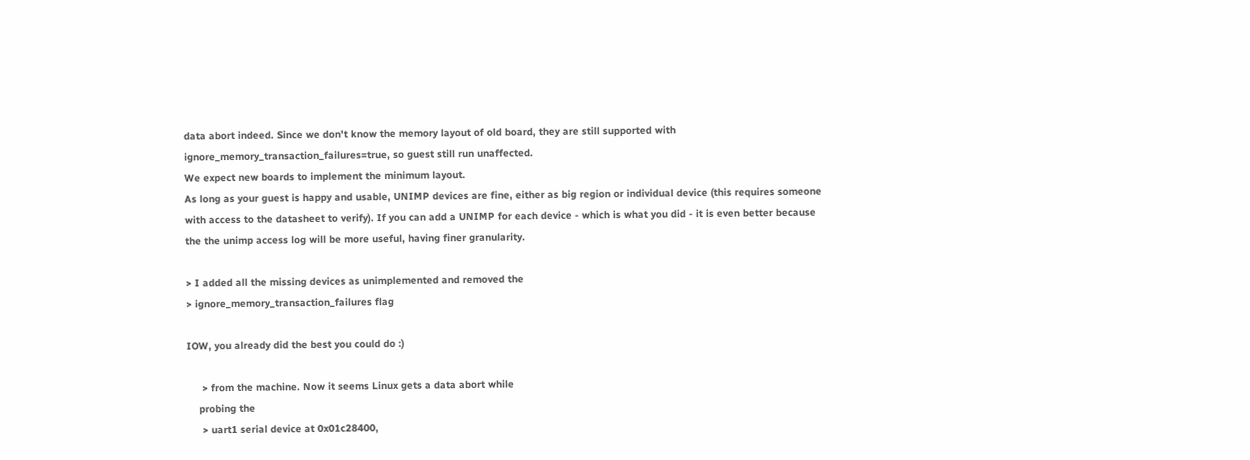data abort indeed. Since we don't know the memory layout of old board, they are still supported with ignore_memory_transaction_failures=true, so guest still run unaffected.
We expect new boards to implement the minimum layout.
As long as your guest is happy and usable, UNIMP devices are fine, either as big region or individual device (this requires someone with access to the datasheet to verify). If you can add a UNIMP for each device - which is what you did - it is even better because the the unimp access log will be more useful, having finer granularity.

> I added all the missing devices as unimplemented and removed the
> ignore_memory_transaction_failures flag

IOW, you already did the best you could do :)

     > from the machine. Now it seems Linux gets a data abort while
    probing the
     > uart1 serial device at 0x01c28400,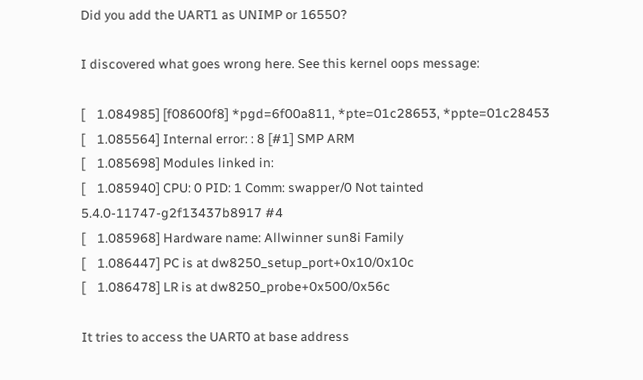Did you add the UART1 as UNIMP or 16550?

I discovered what goes wrong here. See this kernel oops message:

[    1.084985] [f08600f8] *pgd=6f00a811, *pte=01c28653, *ppte=01c28453
[    1.085564] Internal error: : 8 [#1] SMP ARM
[    1.085698] Modules linked in:
[    1.085940] CPU: 0 PID: 1 Comm: swapper/0 Not tainted
5.4.0-11747-g2f13437b8917 #4
[    1.085968] Hardware name: Allwinner sun8i Family
[    1.086447] PC is at dw8250_setup_port+0x10/0x10c
[    1.086478] LR is at dw8250_probe+0x500/0x56c

It tries to access the UART0 at base address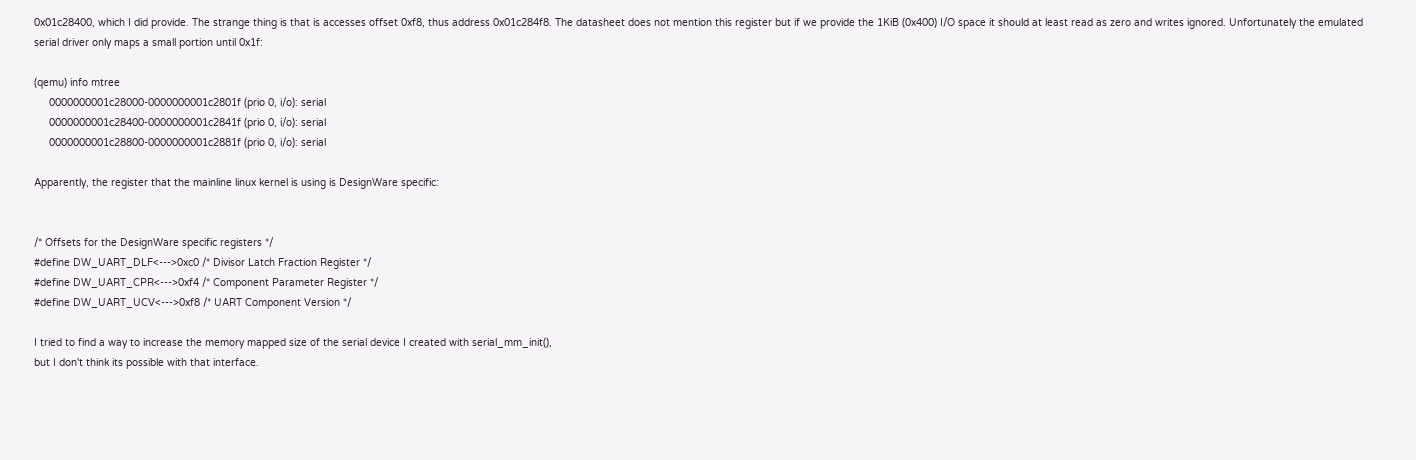0x01c28400, which I did provide. The strange thing is that is accesses offset 0xf8, thus address 0x01c284f8. The datasheet does not mention this register but if we provide the 1KiB (0x400) I/O space it should at least read as zero and writes ignored. Unfortunately the emulated
serial driver only maps a small portion until 0x1f:

(qemu) info mtree
     0000000001c28000-0000000001c2801f (prio 0, i/o): serial
     0000000001c28400-0000000001c2841f (prio 0, i/o): serial
     0000000001c28800-0000000001c2881f (prio 0, i/o): serial

Apparently, the register that the mainline linux kernel is using is DesignWare specific:


/* Offsets for the DesignWare specific registers */
#define DW_UART_DLF<--->0xc0 /* Divisor Latch Fraction Register */
#define DW_UART_CPR<--->0xf4 /* Component Parameter Register */
#define DW_UART_UCV<--->0xf8 /* UART Component Version */

I tried to find a way to increase the memory mapped size of the serial device I created with serial_mm_init(),
but I don't think its possible with that interface.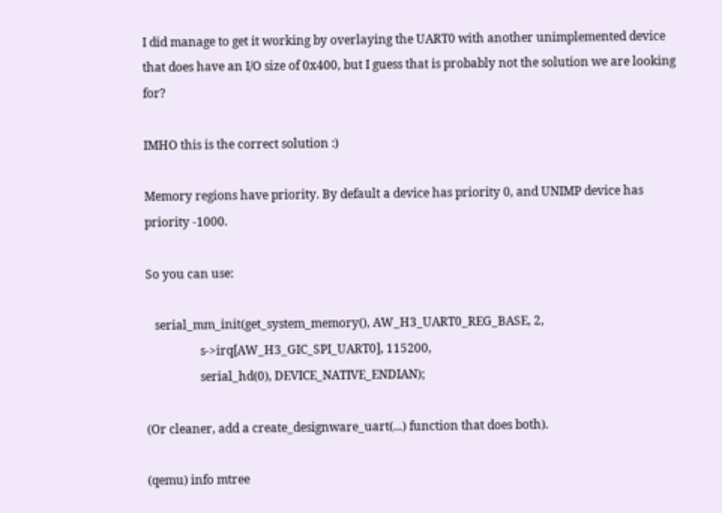I did manage to get it working by overlaying the UART0 with another unimplemented device that does have an I/O size of 0x400, but I guess that is probably not the solution we are looking for?

IMHO this is the correct solution :)

Memory regions have priority. By default a device has priority 0, and UNIMP device has priority -1000.

So you can use:

   serial_mm_init(get_system_memory(), AW_H3_UART0_REG_BASE, 2,
                  s->irq[AW_H3_GIC_SPI_UART0], 115200,
                  serial_hd(0), DEVICE_NATIVE_ENDIAN);

(Or cleaner, add a create_designware_uart(...) function that does both).

(qemu) info mtree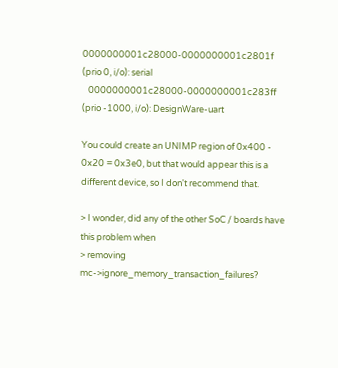0000000001c28000-0000000001c2801f (prio 0, i/o): serial
   0000000001c28000-0000000001c283ff (prio -1000, i/o): DesignWare-uart

You could create an UNIMP region of 0x400 - 0x20 = 0x3e0, but that would appear this is a different device, so I don't recommend that.

> I wonder, did any of the other SoC / boards have this problem when
> removing mc->ignore_memory_transaction_failures?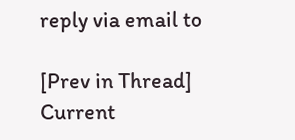reply via email to

[Prev in Thread] Current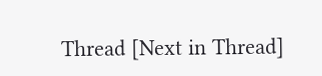Thread [Next in Thread]